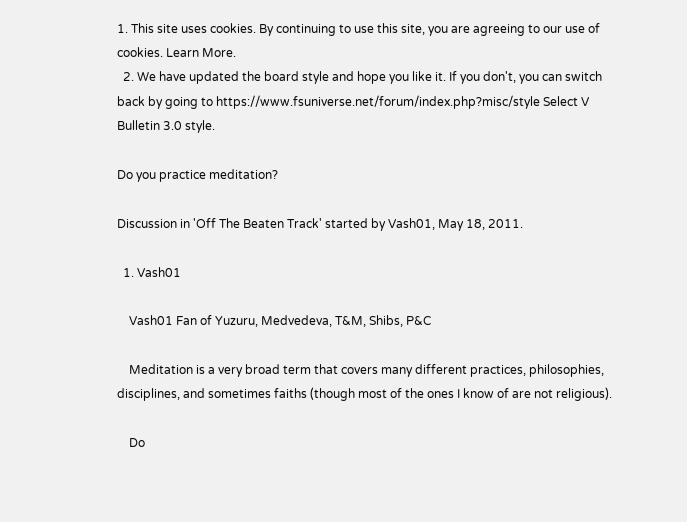1. This site uses cookies. By continuing to use this site, you are agreeing to our use of cookies. Learn More.
  2. We have updated the board style and hope you like it. If you don't, you can switch back by going to https://www.fsuniverse.net/forum/index.php?misc/style Select V Bulletin 3.0 style.

Do you practice meditation?

Discussion in 'Off The Beaten Track' started by Vash01, May 18, 2011.

  1. Vash01

    Vash01 Fan of Yuzuru, Medvedeva, T&M, Shibs, P&C

    Meditation is a very broad term that covers many different practices, philosophies, disciplines, and sometimes faiths (though most of the ones I know of are not religious).

    Do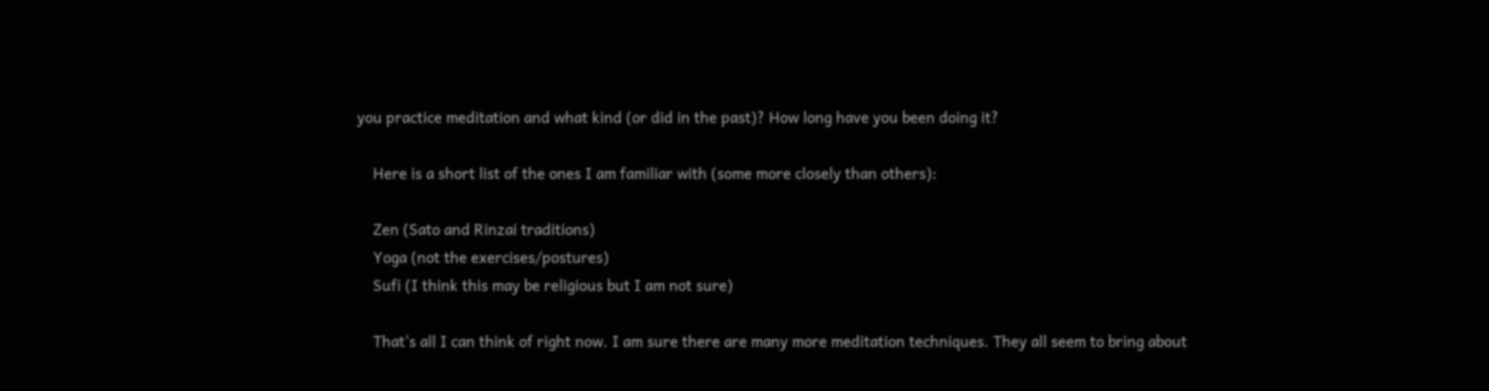you practice meditation and what kind (or did in the past)? How long have you been doing it?

    Here is a short list of the ones I am familiar with (some more closely than others):

    Zen (Sato and Rinzai traditions)
    Yoga (not the exercises/postures)
    Sufi (I think this may be religious but I am not sure)

    That's all I can think of right now. I am sure there are many more meditation techniques. They all seem to bring about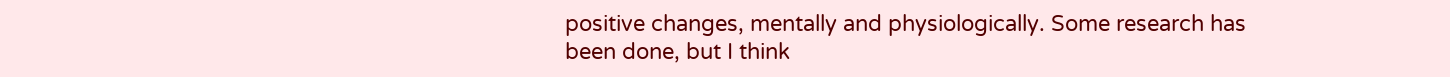positive changes, mentally and physiologically. Some research has been done, but I think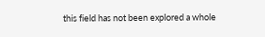this field has not been explored a whole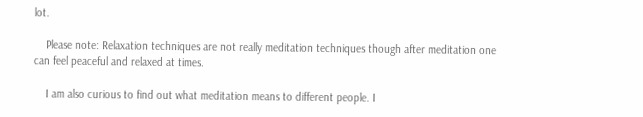lot.

    Please note: Relaxation techniques are not really meditation techniques though after meditation one can feel peaceful and relaxed at times.

    I am also curious to find out what meditation means to different people. I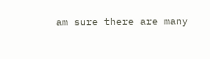am sure there are many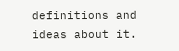definitions and ideas about it.